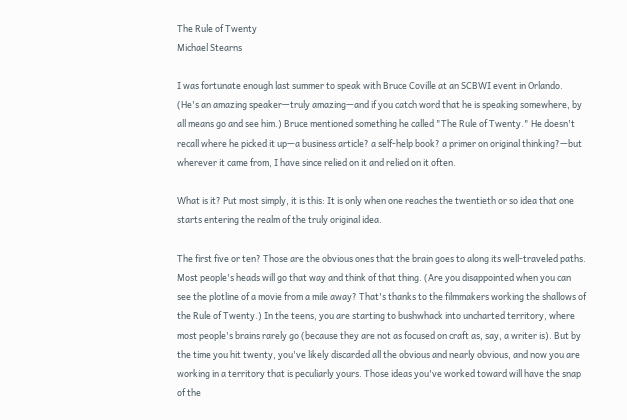The Rule of Twenty
Michael Stearns

I was fortunate enough last summer to speak with Bruce Coville at an SCBWI event in Orlando. (He's an amazing speaker—truly amazing—and if you catch word that he is speaking somewhere, by all means go and see him.) Bruce mentioned something he called "The Rule of Twenty." He doesn't recall where he picked it up—a business article? a self-help book? a primer on original thinking?—but wherever it came from, I have since relied on it and relied on it often.

What is it? Put most simply, it is this: It is only when one reaches the twentieth or so idea that one starts entering the realm of the truly original idea.

The first five or ten? Those are the obvious ones that the brain goes to along its well-traveled paths. Most people's heads will go that way and think of that thing. (Are you disappointed when you can see the plotline of a movie from a mile away? That's thanks to the filmmakers working the shallows of the Rule of Twenty.) In the teens, you are starting to bushwhack into uncharted territory, where most people's brains rarely go (because they are not as focused on craft as, say, a writer is). But by the time you hit twenty, you've likely discarded all the obvious and nearly obvious, and now you are working in a territory that is peculiarly yours. Those ideas you've worked toward will have the snap of the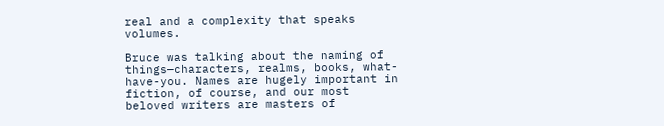real and a complexity that speaks volumes.

Bruce was talking about the naming of things—characters, realms, books, what-have-you. Names are hugely important in fiction, of course, and our most beloved writers are masters of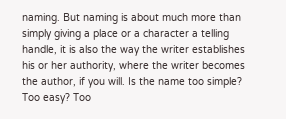naming. But naming is about much more than simply giving a place or a character a telling handle, it is also the way the writer establishes his or her authority, where the writer becomes the author, if you will. Is the name too simple? Too easy? Too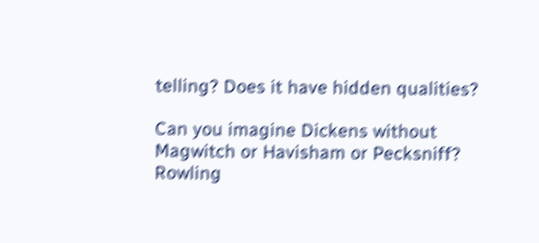telling? Does it have hidden qualities?

Can you imagine Dickens without Magwitch or Havisham or Pecksniff? Rowling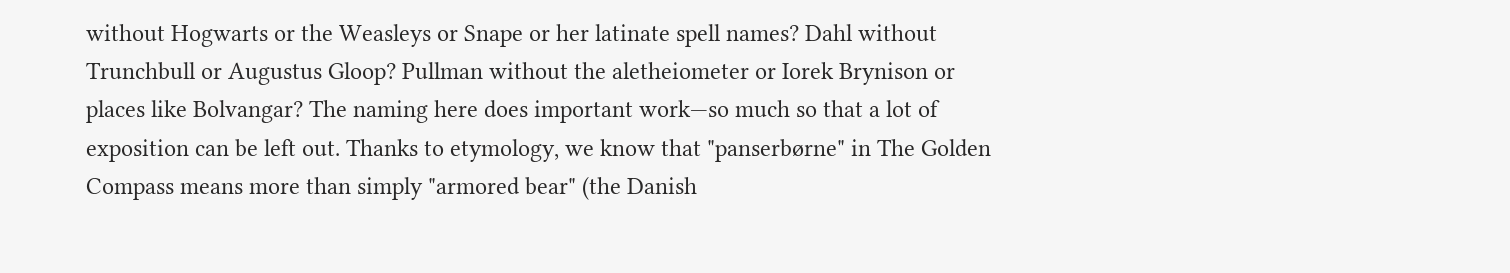without Hogwarts or the Weasleys or Snape or her latinate spell names? Dahl without Trunchbull or Augustus Gloop? Pullman without the aletheiometer or Iorek Brynison or places like Bolvangar? The naming here does important work—so much so that a lot of exposition can be left out. Thanks to etymology, we know that "panserbørne" in The Golden Compass means more than simply "armored bear" (the Danish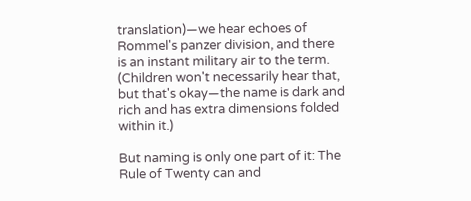translation)—we hear echoes of Rommel's panzer division, and there is an instant military air to the term. (Children won't necessarily hear that, but that's okay—the name is dark and rich and has extra dimensions folded within it.)

But naming is only one part of it: The Rule of Twenty can and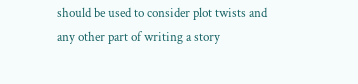should be used to consider plot twists and any other part of writing a story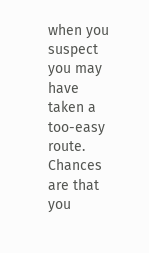when you suspect you may have taken a too-easy route. Chances are that you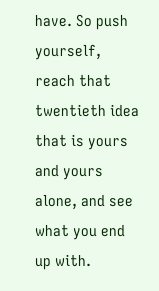have. So push yourself, reach that twentieth idea that is yours and yours alone, and see what you end up with.